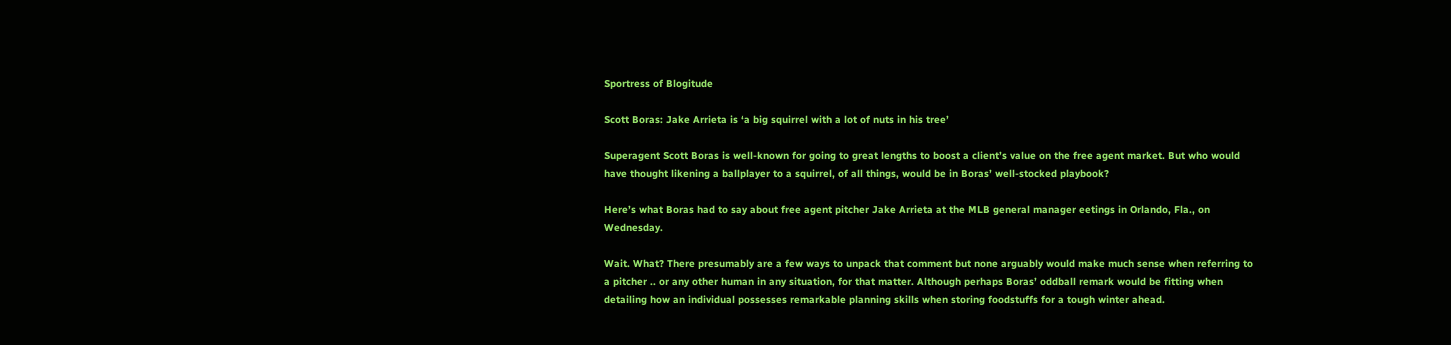Sportress of Blogitude

Scott Boras: Jake Arrieta is ‘a big squirrel with a lot of nuts in his tree’

Superagent Scott Boras is well-known for going to great lengths to boost a client’s value on the free agent market. But who would have thought likening a ballplayer to a squirrel, of all things, would be in Boras’ well-stocked playbook?

Here’s what Boras had to say about free agent pitcher Jake Arrieta at the MLB general manager eetings in Orlando, Fla., on Wednesday.

Wait. What? There presumably are a few ways to unpack that comment but none arguably would make much sense when referring to a pitcher .. or any other human in any situation, for that matter. Although perhaps Boras’ oddball remark would be fitting when detailing how an individual possesses remarkable planning skills when storing foodstuffs for a tough winter ahead.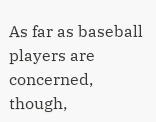As far as baseball players are concerned, though,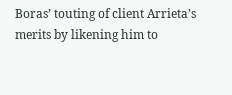Boras’ touting of client Arrieta’s merits by likening him to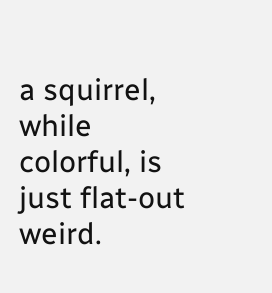a squirrel, while colorful, is just flat-out weird.